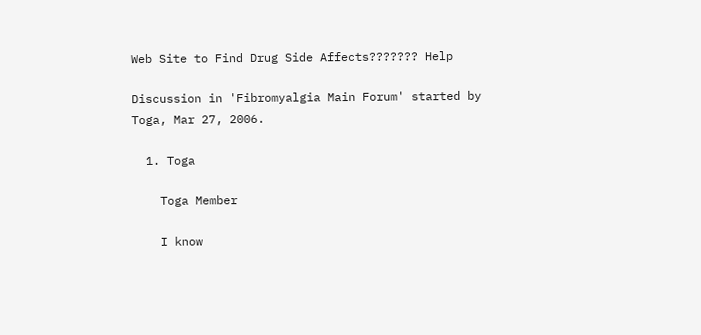Web Site to Find Drug Side Affects??????? Help

Discussion in 'Fibromyalgia Main Forum' started by Toga, Mar 27, 2006.

  1. Toga

    Toga Member

    I know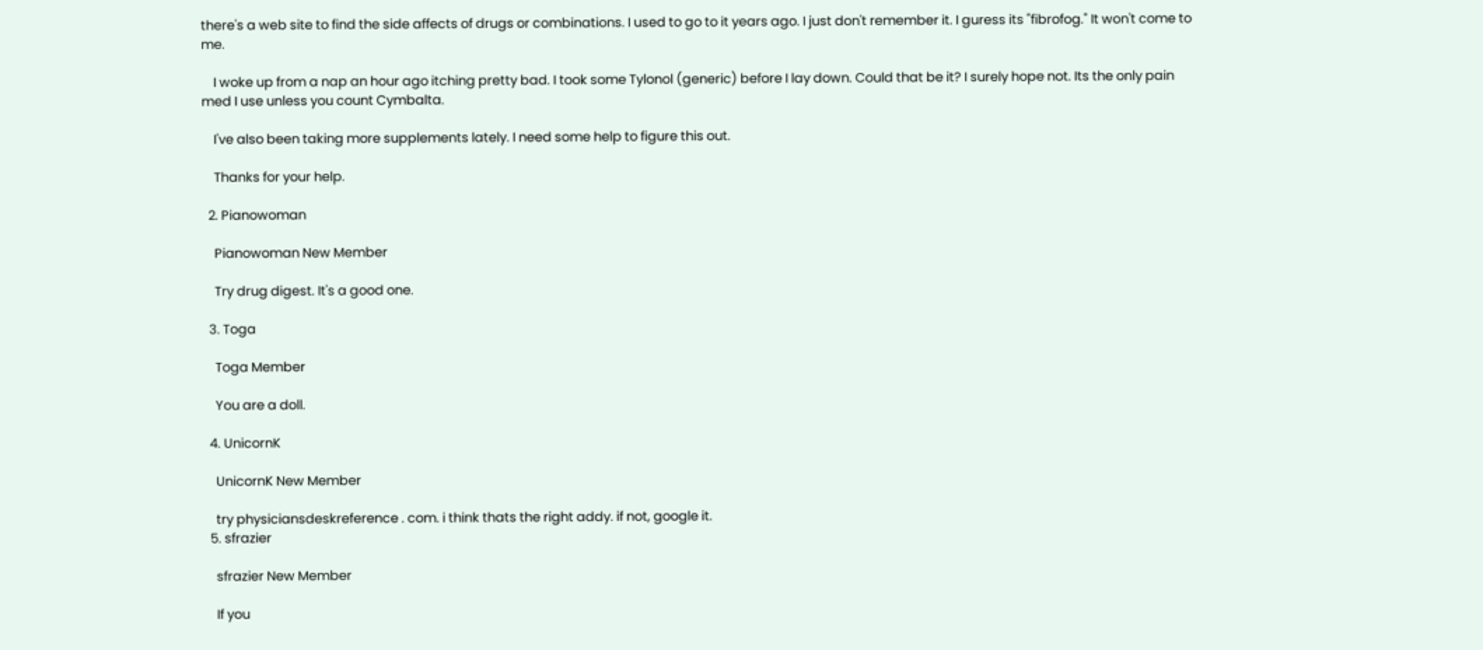there's a web site to find the side affects of drugs or combinations. I used to go to it years ago. I just don't remember it. I guress its "fibrofog." It won't come to me.

    I woke up from a nap an hour ago itching pretty bad. I took some Tylonol (generic) before I lay down. Could that be it? I surely hope not. Its the only pain med I use unless you count Cymbalta.

    I've also been taking more supplements lately. I need some help to figure this out.

    Thanks for your help.

  2. Pianowoman

    Pianowoman New Member

    Try drug digest. It's a good one.

  3. Toga

    Toga Member

    You are a doll.

  4. UnicornK

    UnicornK New Member

    try physiciansdeskreference . com. i think thats the right addy. if not, google it.
  5. sfrazier

    sfrazier New Member

    If you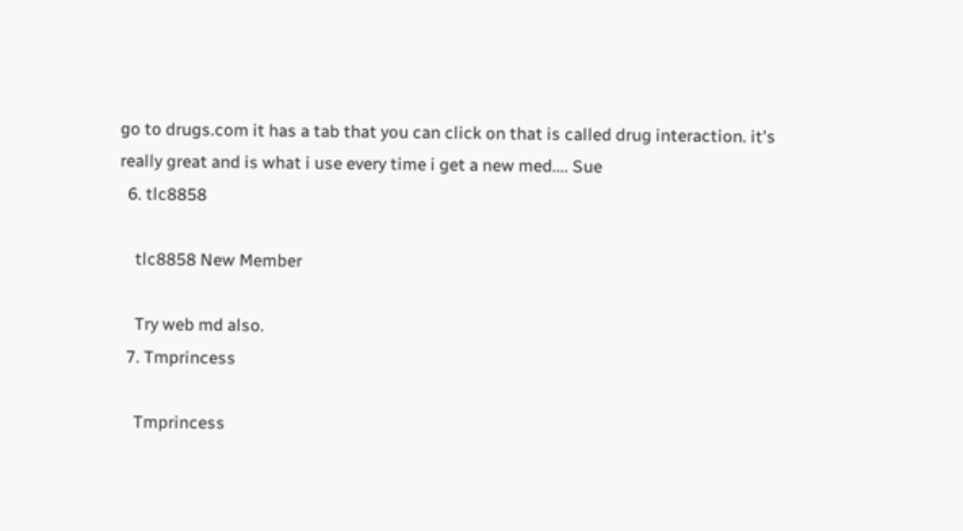go to drugs.com it has a tab that you can click on that is called drug interaction. it's really great and is what i use every time i get a new med.... Sue
  6. tlc8858

    tlc8858 New Member

    Try web md also.
  7. Tmprincess

    Tmprincess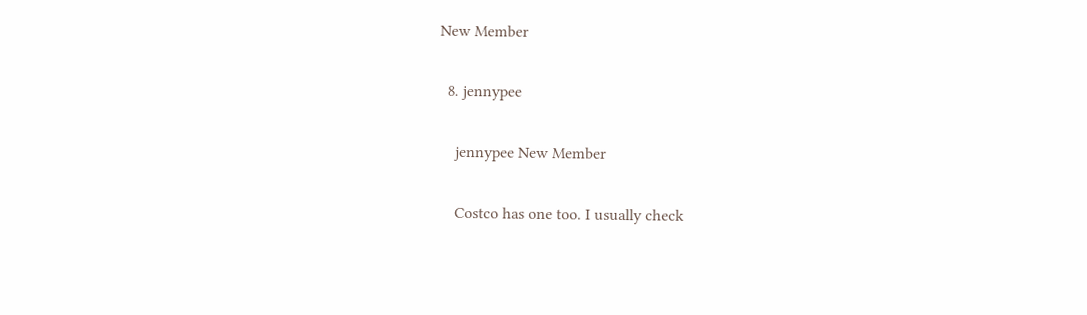New Member

  8. jennypee

    jennypee New Member

    Costco has one too. I usually check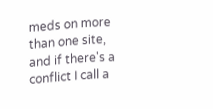meds on more than one site, and if there's a conflict I call a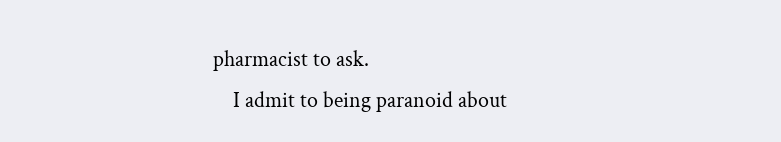pharmacist to ask.
    I admit to being paranoid about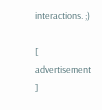interactions. ;)

[ advertisement ]